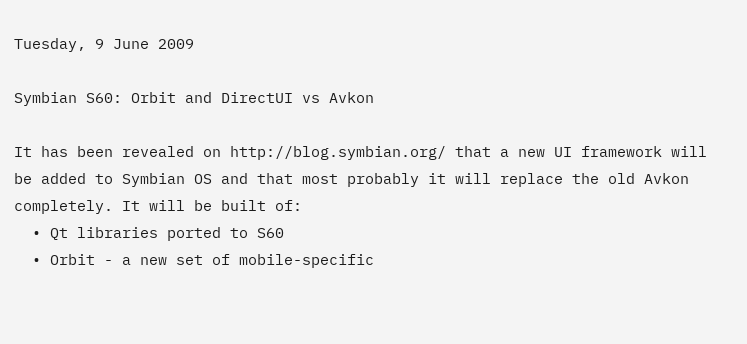Tuesday, 9 June 2009

Symbian S60: Orbit and DirectUI vs Avkon

It has been revealed on http://blog.symbian.org/ that a new UI framework will be added to Symbian OS and that most probably it will replace the old Avkon completely. It will be built of:
  • Qt libraries ported to S60
  • Orbit - a new set of mobile-specific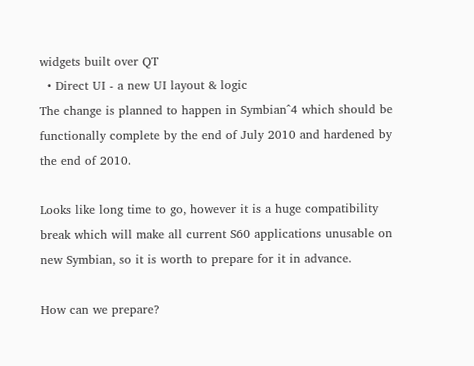widgets built over QT
  • Direct UI - a new UI layout & logic
The change is planned to happen in Symbian^4 which should be functionally complete by the end of July 2010 and hardened by the end of 2010.

Looks like long time to go, however it is a huge compatibility break which will make all current S60 applications unusable on new Symbian, so it is worth to prepare for it in advance.

How can we prepare?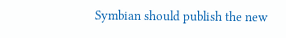Symbian should publish the new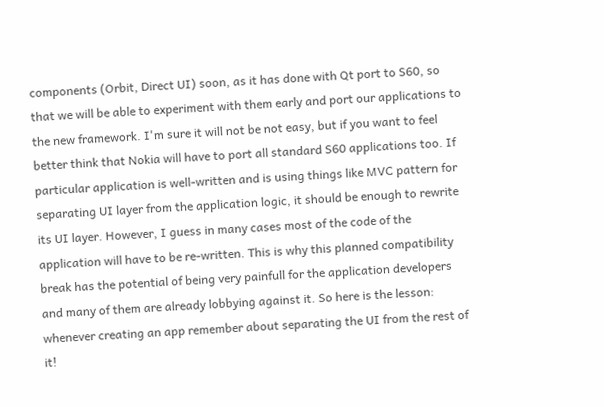components (Orbit, Direct UI) soon, as it has done with Qt port to S60, so that we will be able to experiment with them early and port our applications to the new framework. I'm sure it will not be not easy, but if you want to feel better think that Nokia will have to port all standard S60 applications too. If particular application is well-written and is using things like MVC pattern for separating UI layer from the application logic, it should be enough to rewrite its UI layer. However, I guess in many cases most of the code of the application will have to be re-written. This is why this planned compatibility break has the potential of being very painfull for the application developers and many of them are already lobbying against it. So here is the lesson: whenever creating an app remember about separating the UI from the rest of it!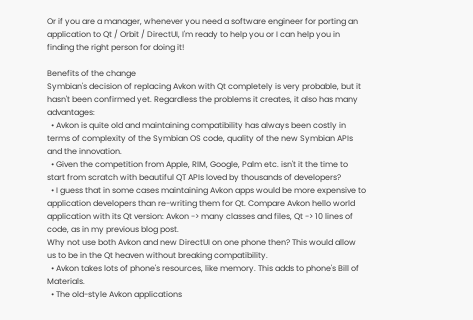Or if you are a manager, whenever you need a software engineer for porting an application to Qt / Orbit / DirectUI, I'm ready to help you or I can help you in finding the right person for doing it!

Benefits of the change
Symbian's decision of replacing Avkon with Qt completely is very probable, but it hasn't been confirmed yet. Regardless the problems it creates, it also has many advantages:
  • Avkon is quite old and maintaining compatibility has always been costly in terms of complexity of the Symbian OS code, quality of the new Symbian APIs and the innovation.
  • Given the competition from Apple, RIM, Google, Palm etc. isn't it the time to start from scratch with beautiful QT APIs loved by thousands of developers?
  • I guess that in some cases maintaining Avkon apps would be more expensive to application developers than re-writing them for Qt. Compare Avkon hello world application with its Qt version: Avkon -> many classes and files, Qt -> 10 lines of code, as in my previous blog post.
Why not use both Avkon and new DirectUI on one phone then? This would allow us to be in the Qt heaven without breaking compatibility.
  • Avkon takes lots of phone's resources, like memory. This adds to phone's Bill of Materials.
  • The old-style Avkon applications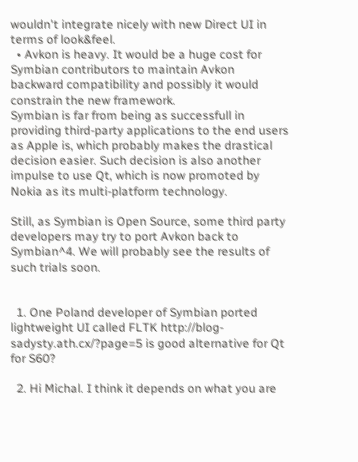wouldn't integrate nicely with new Direct UI in terms of look&feel.
  • Avkon is heavy. It would be a huge cost for Symbian contributors to maintain Avkon backward compatibility and possibly it would constrain the new framework.
Symbian is far from being as successfull in providing third-party applications to the end users as Apple is, which probably makes the drastical decision easier. Such decision is also another impulse to use Qt, which is now promoted by Nokia as its multi-platform technology.

Still, as Symbian is Open Source, some third party developers may try to port Avkon back to Symbian^4. We will probably see the results of such trials soon.


  1. One Poland developer of Symbian ported lightweight UI called FLTK http://blog-sadysty.ath.cx/?page=5 is good alternative for Qt for S60?

  2. Hi Michal. I think it depends on what you are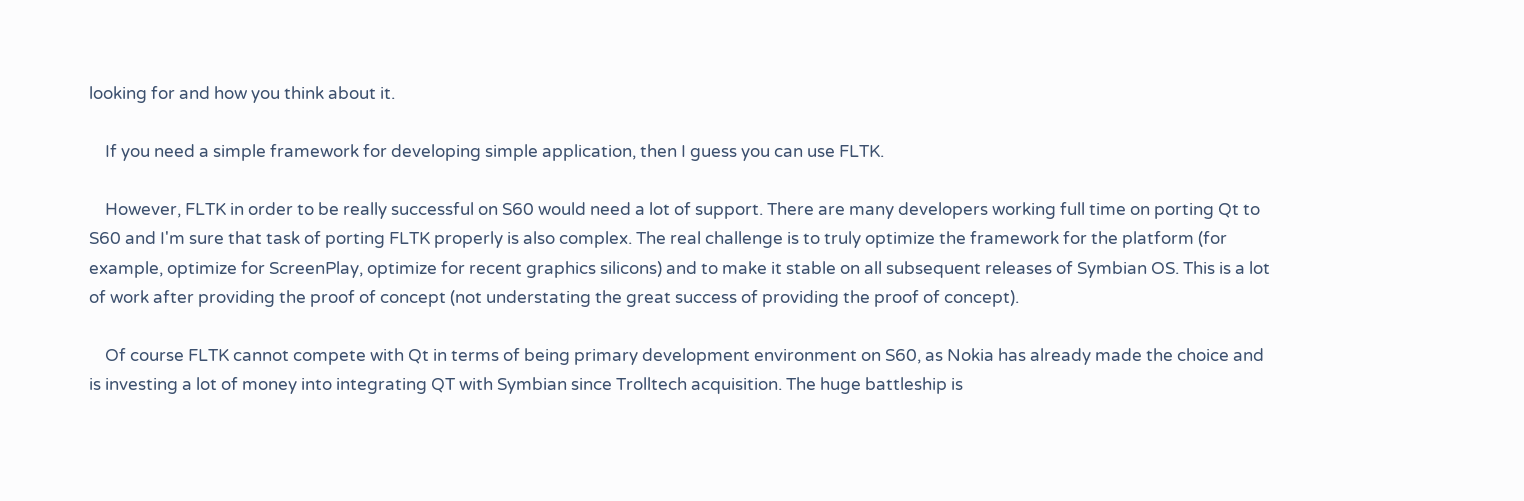looking for and how you think about it.

    If you need a simple framework for developing simple application, then I guess you can use FLTK.

    However, FLTK in order to be really successful on S60 would need a lot of support. There are many developers working full time on porting Qt to S60 and I'm sure that task of porting FLTK properly is also complex. The real challenge is to truly optimize the framework for the platform (for example, optimize for ScreenPlay, optimize for recent graphics silicons) and to make it stable on all subsequent releases of Symbian OS. This is a lot of work after providing the proof of concept (not understating the great success of providing the proof of concept).

    Of course FLTK cannot compete with Qt in terms of being primary development environment on S60, as Nokia has already made the choice and is investing a lot of money into integrating QT with Symbian since Trolltech acquisition. The huge battleship is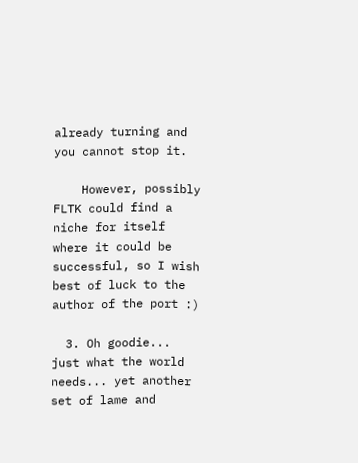already turning and you cannot stop it.

    However, possibly FLTK could find a niche for itself where it could be successful, so I wish best of luck to the author of the port :)

  3. Oh goodie... just what the world needs... yet another set of lame and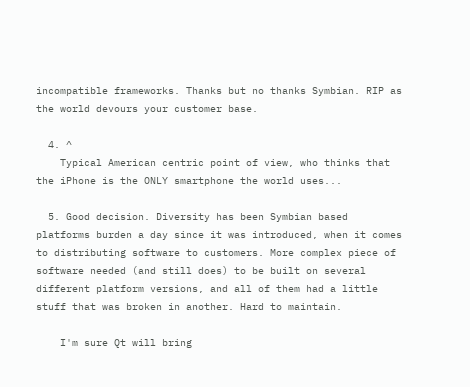incompatible frameworks. Thanks but no thanks Symbian. RIP as the world devours your customer base.

  4. ^
    Typical American centric point of view, who thinks that the iPhone is the ONLY smartphone the world uses...

  5. Good decision. Diversity has been Symbian based platforms burden a day since it was introduced, when it comes to distributing software to customers. More complex piece of software needed (and still does) to be built on several different platform versions, and all of them had a little stuff that was broken in another. Hard to maintain.

    I'm sure Qt will bring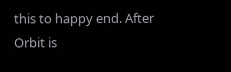this to happy end. After Orbit is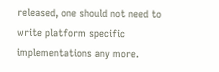released, one should not need to write platform specific implementations any more.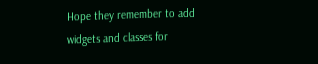Hope they remember to add widgets and classes for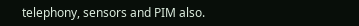telephony, sensors and PIM also.